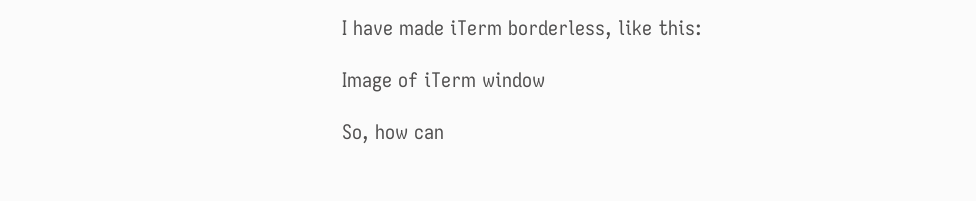I have made iTerm borderless, like this:

Image of iTerm window

So, how can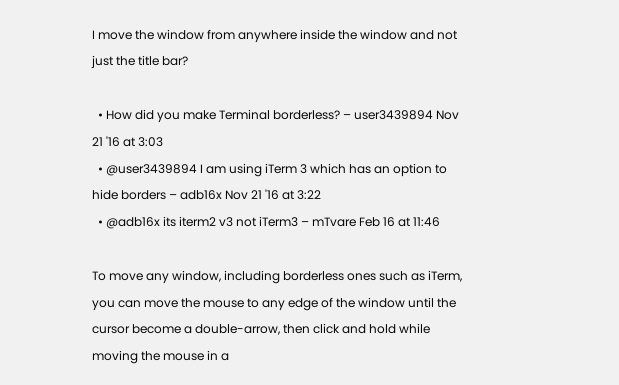I move the window from anywhere inside the window and not just the title bar?

  • How did you make Terminal borderless? – user3439894 Nov 21 '16 at 3:03
  • @user3439894 I am using iTerm 3 which has an option to hide borders – adb16x Nov 21 '16 at 3:22
  • @adb16x its iterm2 v3 not iTerm3 – mTvare Feb 16 at 11:46

To move any window, including borderless ones such as iTerm, you can move the mouse to any edge of the window until the cursor become a double-arrow, then click and hold while moving the mouse in a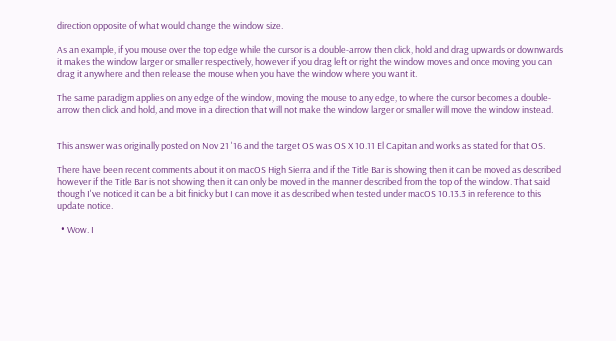direction opposite of what would change the window size.

As an example, if you mouse over the top edge while the cursor is a double-arrow then click, hold and drag upwards or downwards it makes the window larger or smaller respectively, however if you drag left or right the window moves and once moving you can drag it anywhere and then release the mouse when you have the window where you want it.

The same paradigm applies on any edge of the window, moving the mouse to any edge, to where the cursor becomes a double-arrow then click and hold, and move in a direction that will not make the window larger or smaller will move the window instead.


This answer was originally posted on Nov 21 '16 and the target OS was OS X 10.11 El Capitan and works as stated for that OS.

There have been recent comments about it on macOS High Sierra and if the Title Bar is showing then it can be moved as described however if the Title Bar is not showing then it can only be moved in the manner described from the top of the window. That said though I've noticed it can be a bit finicky but I can move it as described when tested under macOS 10.13.3 in reference to this update notice.

  • Wow. I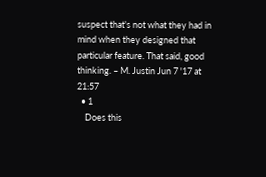suspect that's not what they had in mind when they designed that particular feature. That said, good thinking. – M. Justin Jun 7 '17 at 21:57
  • 1
    Does this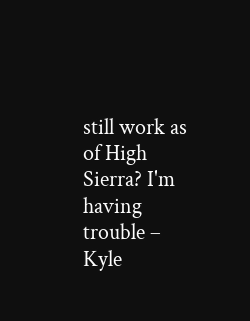still work as of High Sierra? I'm having trouble – Kyle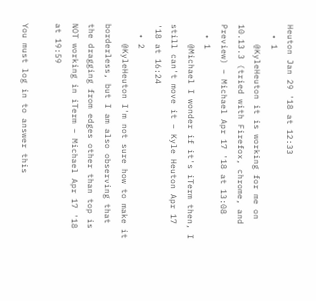Heuton Jan 29 '18 at 12:33
  • 1
    @KyleHeuton it is working for me on 10.13.3 (tried with Firefox, chrome, and Preview) – Michael Apr 17 '18 at 13:08
  • 1
    @Michael I wonder if it's iTerm then, I still can't move it – Kyle Heuton Apr 17 '18 at 16:24
  • 2
    @KyleHeuton I'm not sure how to make it borderless, but I am also observing that the dragging from edges other than top is NOT working in iTerm – Michael Apr 17 '18 at 19:59

You must log in to answer this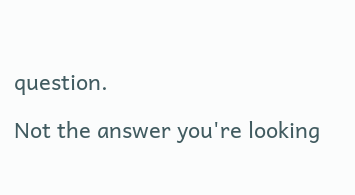question.

Not the answer you're looking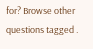for? Browse other questions tagged .